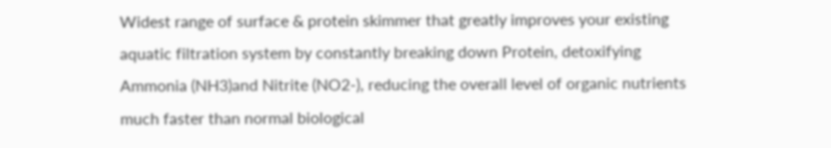Widest range of surface & protein skimmer that greatly improves your existing aquatic filtration system by constantly breaking down Protein, detoxifying Ammonia (NH3)and Nitrite (NO2-), reducing the overall level of organic nutrients much faster than normal biological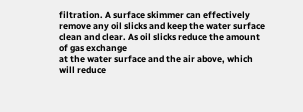filtration. A surface skimmer can effectively remove any oil slicks and keep the water surface clean and clear. As oil slicks reduce the amount of gas exchange
at the water surface and the air above, which will reduce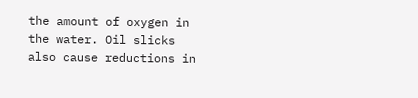the amount of oxygen in the water. Oil slicks also cause reductions in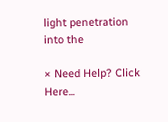light penetration into the

× Need Help? Click Here...